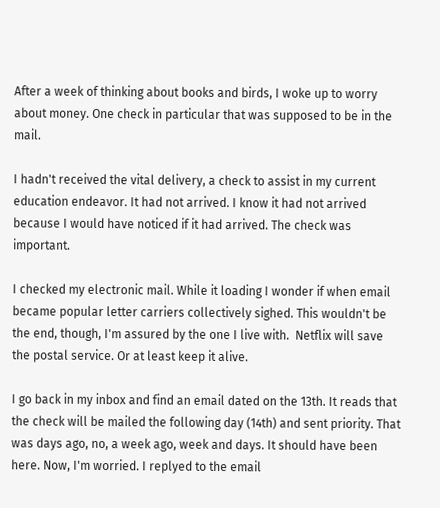After a week of thinking about books and birds, I woke up to worry about money. One check in particular that was supposed to be in the mail.

I hadn't received the vital delivery, a check to assist in my current education endeavor. It had not arrived. I know it had not arrived because I would have noticed if it had arrived. The check was important.

I checked my electronic mail. While it loading I wonder if when email became popular letter carriers collectively sighed. This wouldn't be the end, though, I'm assured by the one I live with.  Netflix will save the postal service. Or at least keep it alive.

I go back in my inbox and find an email dated on the 13th. It reads that the check will be mailed the following day (14th) and sent priority. That was days ago, no, a week ago, week and days. It should have been here. Now, I'm worried. I replyed to the email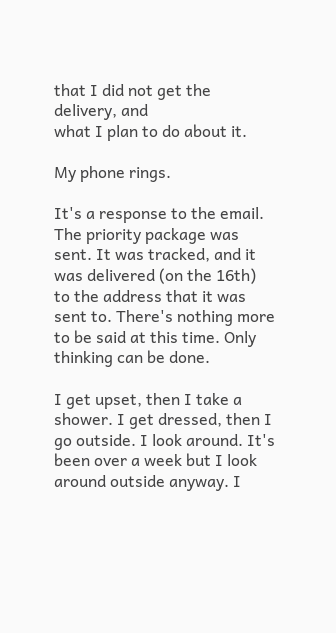that I did not get the delivery, and
what I plan to do about it.

My phone rings.

It's a response to the email. The priority package was sent. It was tracked, and it was delivered (on the 16th) to the address that it was sent to. There's nothing more to be said at this time. Only thinking can be done.

I get upset, then I take a shower. I get dressed, then I go outside. I look around. It's been over a week but I look around outside anyway. I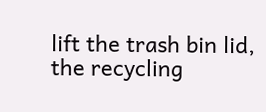lift the trash bin lid, the recycling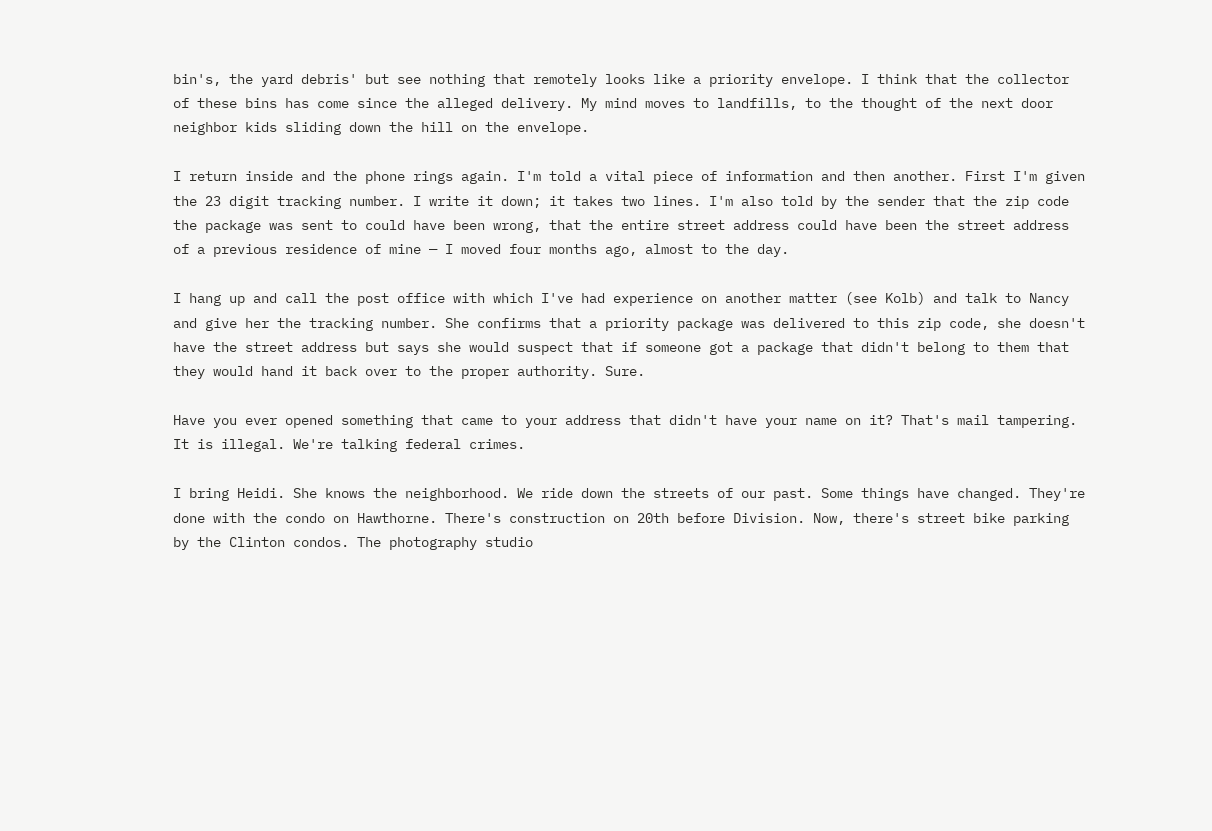bin's, the yard debris' but see nothing that remotely looks like a priority envelope. I think that the collector of these bins has come since the alleged delivery. My mind moves to landfills, to the thought of the next door neighbor kids sliding down the hill on the envelope.

I return inside and the phone rings again. I'm told a vital piece of information and then another. First I'm given the 23 digit tracking number. I write it down; it takes two lines. I'm also told by the sender that the zip code the package was sent to could have been wrong, that the entire street address could have been the street address of a previous residence of mine — I moved four months ago, almost to the day.

I hang up and call the post office with which I've had experience on another matter (see Kolb) and talk to Nancy and give her the tracking number. She confirms that a priority package was delivered to this zip code, she doesn't have the street address but says she would suspect that if someone got a package that didn't belong to them that they would hand it back over to the proper authority. Sure.

Have you ever opened something that came to your address that didn't have your name on it? That's mail tampering. It is illegal. We're talking federal crimes.

I bring Heidi. She knows the neighborhood. We ride down the streets of our past. Some things have changed. They're done with the condo on Hawthorne. There's construction on 20th before Division. Now, there's street bike parking by the Clinton condos. The photography studio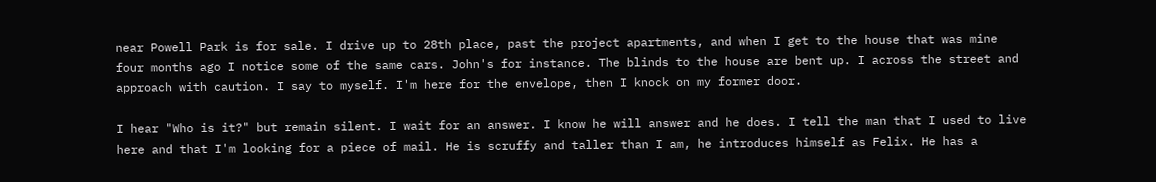near Powell Park is for sale. I drive up to 28th place, past the project apartments, and when I get to the house that was mine four months ago I notice some of the same cars. John's for instance. The blinds to the house are bent up. I across the street and approach with caution. I say to myself. I'm here for the envelope, then I knock on my former door.

I hear "Who is it?" but remain silent. I wait for an answer. I know he will answer and he does. I tell the man that I used to live here and that I'm looking for a piece of mail. He is scruffy and taller than I am, he introduces himself as Felix. He has a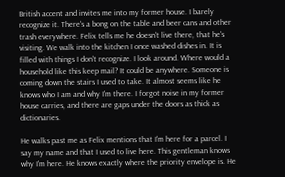British accent and invites me into my former house. I barely recognize it. There's a bong on the table and beer cans and other trash everywhere. Felix tells me he doesn't live there, that he's visiting. We walk into the kitchen I once washed dishes in. It is filled with things I don't recognize. I look around. Where would a household like this keep mail? It could be anywhere. Someone is coming down the stairs I used to take. It almost seems like he knows who I am and why I'm there. I forgot noise in my former house carries, and there are gaps under the doors as thick as dictionaries.

He walks past me as Felix mentions that I'm here for a parcel. I say my name and that I used to live here. This gentleman knows why I'm here. He knows exactly where the priority envelope is. He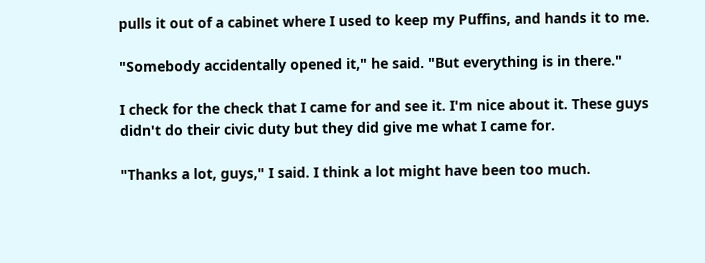pulls it out of a cabinet where I used to keep my Puffins, and hands it to me.

"Somebody accidentally opened it," he said. "But everything is in there."

I check for the check that I came for and see it. I'm nice about it. These guys didn't do their civic duty but they did give me what I came for.

"Thanks a lot, guys," I said. I think a lot might have been too much.